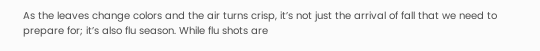As the leaves change colors and the air turns crisp, it’s not just the arrival of fall that we need to prepare for; it’s also flu season. While flu shots are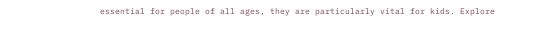essential for people of all ages, they are particularly vital for kids. Explore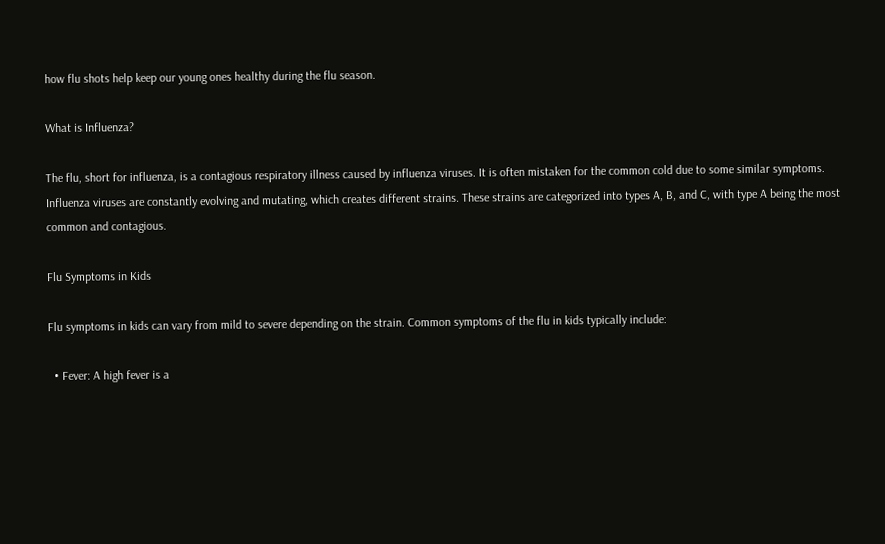how flu shots help keep our young ones healthy during the flu season.

What is Influenza?

The flu, short for influenza, is a contagious respiratory illness caused by influenza viruses. It is often mistaken for the common cold due to some similar symptoms. Influenza viruses are constantly evolving and mutating, which creates different strains. These strains are categorized into types A, B, and C, with type A being the most common and contagious.

Flu Symptoms in Kids

Flu symptoms in kids can vary from mild to severe depending on the strain. Common symptoms of the flu in kids typically include:

  • Fever: A high fever is a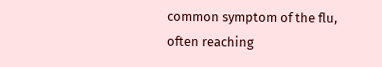common symptom of the flu, often reaching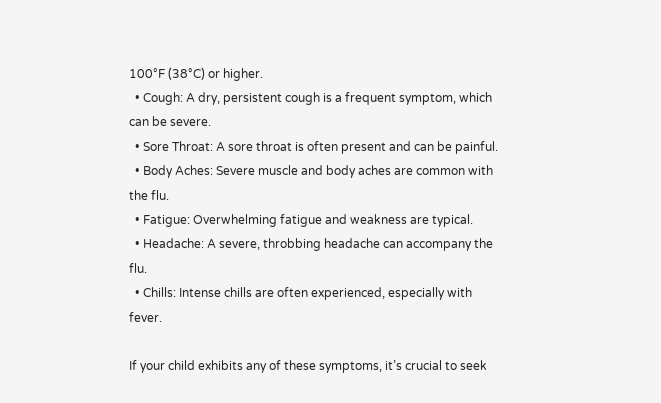100°F (38°C) or higher.
  • Cough: A dry, persistent cough is a frequent symptom, which can be severe.
  • Sore Throat: A sore throat is often present and can be painful.
  • Body Aches: Severe muscle and body aches are common with the flu.
  • Fatigue: Overwhelming fatigue and weakness are typical.
  • Headache: A severe, throbbing headache can accompany the flu.
  • Chills: Intense chills are often experienced, especially with fever.

If your child exhibits any of these symptoms, it’s crucial to seek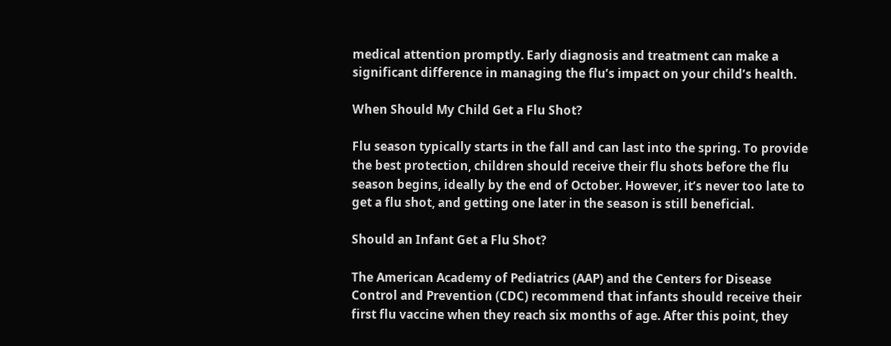medical attention promptly. Early diagnosis and treatment can make a significant difference in managing the flu’s impact on your child’s health.

When Should My Child Get a Flu Shot?

Flu season typically starts in the fall and can last into the spring. To provide the best protection, children should receive their flu shots before the flu season begins, ideally by the end of October. However, it’s never too late to get a flu shot, and getting one later in the season is still beneficial.

Should an Infant Get a Flu Shot?

The American Academy of Pediatrics (AAP) and the Centers for Disease Control and Prevention (CDC) recommend that infants should receive their first flu vaccine when they reach six months of age. After this point, they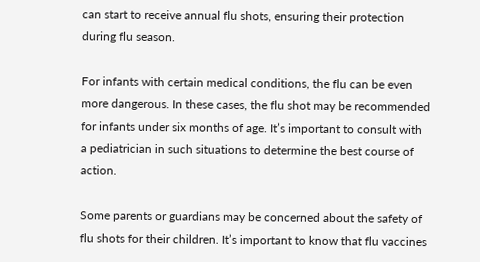can start to receive annual flu shots, ensuring their protection during flu season.

For infants with certain medical conditions, the flu can be even more dangerous. In these cases, the flu shot may be recommended for infants under six months of age. It’s important to consult with a pediatrician in such situations to determine the best course of action.

Some parents or guardians may be concerned about the safety of flu shots for their children. It’s important to know that flu vaccines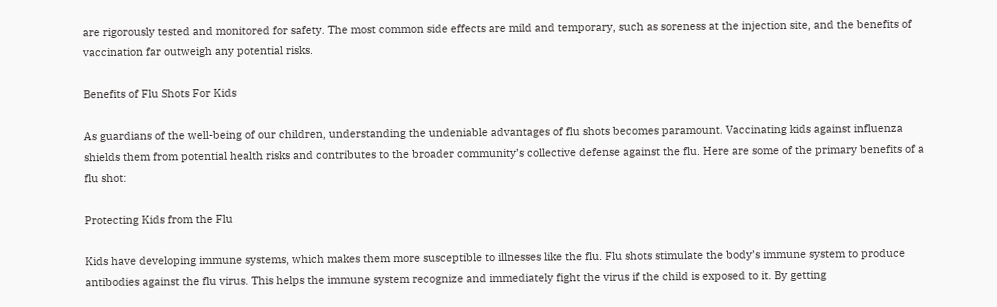are rigorously tested and monitored for safety. The most common side effects are mild and temporary, such as soreness at the injection site, and the benefits of vaccination far outweigh any potential risks.

Benefits of Flu Shots For Kids

As guardians of the well-being of our children, understanding the undeniable advantages of flu shots becomes paramount. Vaccinating kids against influenza shields them from potential health risks and contributes to the broader community’s collective defense against the flu. Here are some of the primary benefits of a flu shot:

Protecting Kids from the Flu

Kids have developing immune systems, which makes them more susceptible to illnesses like the flu. Flu shots stimulate the body’s immune system to produce antibodies against the flu virus. This helps the immune system recognize and immediately fight the virus if the child is exposed to it. By getting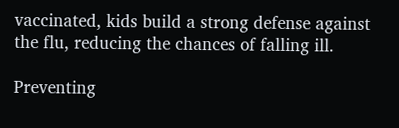vaccinated, kids build a strong defense against the flu, reducing the chances of falling ill.

Preventing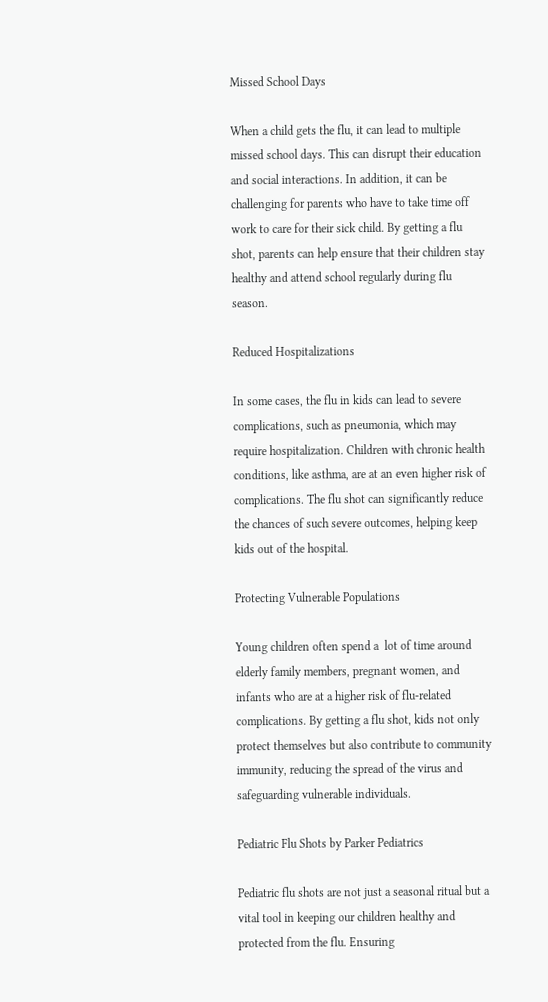Missed School Days

When a child gets the flu, it can lead to multiple missed school days. This can disrupt their education and social interactions. In addition, it can be challenging for parents who have to take time off work to care for their sick child. By getting a flu shot, parents can help ensure that their children stay healthy and attend school regularly during flu season.

Reduced Hospitalizations

In some cases, the flu in kids can lead to severe complications, such as pneumonia, which may require hospitalization. Children with chronic health conditions, like asthma, are at an even higher risk of complications. The flu shot can significantly reduce the chances of such severe outcomes, helping keep kids out of the hospital.

Protecting Vulnerable Populations

Young children often spend a  lot of time around elderly family members, pregnant women, and infants who are at a higher risk of flu-related complications. By getting a flu shot, kids not only protect themselves but also contribute to community immunity, reducing the spread of the virus and safeguarding vulnerable individuals.

Pediatric Flu Shots by Parker Pediatrics

Pediatric flu shots are not just a seasonal ritual but a vital tool in keeping our children healthy and protected from the flu. Ensuring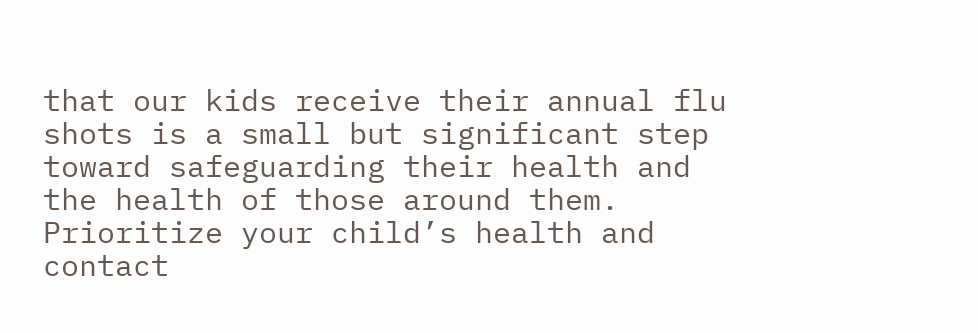that our kids receive their annual flu shots is a small but significant step toward safeguarding their health and the health of those around them. Prioritize your child’s health and contact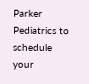Parker Pediatrics to schedule your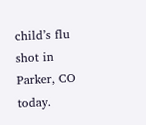child’s flu shot in Parker, CO today.